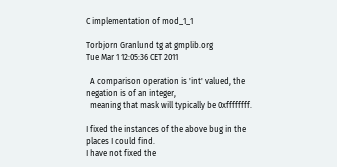C implementation of mod_1_1

Torbjorn Granlund tg at gmplib.org
Tue Mar 1 12:05:36 CET 2011

  A comparison operation is 'int' valued, the negation is of an integer,
  meaning that mask will typically be 0xffffffff.

I fixed the instances of the above bug in the places I could find.
I have not fixed the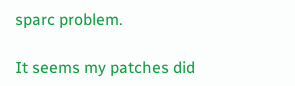sparc problem.

It seems my patches did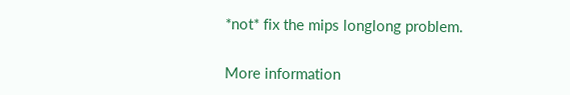*not* fix the mips longlong problem.


More information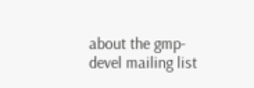about the gmp-devel mailing list